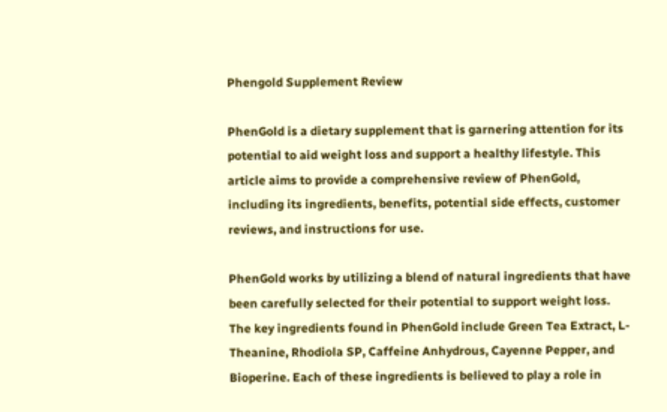Phengold Supplement Review

PhenGold is a dietary supplement that is garnering attention for its potential to aid weight loss and support a healthy lifestyle. This article aims to provide a comprehensive review of PhenGold, including its ingredients, benefits, potential side effects, customer reviews, and instructions for use.

PhenGold works by utilizing a blend of natural ingredients that have been carefully selected for their potential to support weight loss. The key ingredients found in PhenGold include Green Tea Extract, L-Theanine, Rhodiola SP, Caffeine Anhydrous, Cayenne Pepper, and Bioperine. Each of these ingredients is believed to play a role in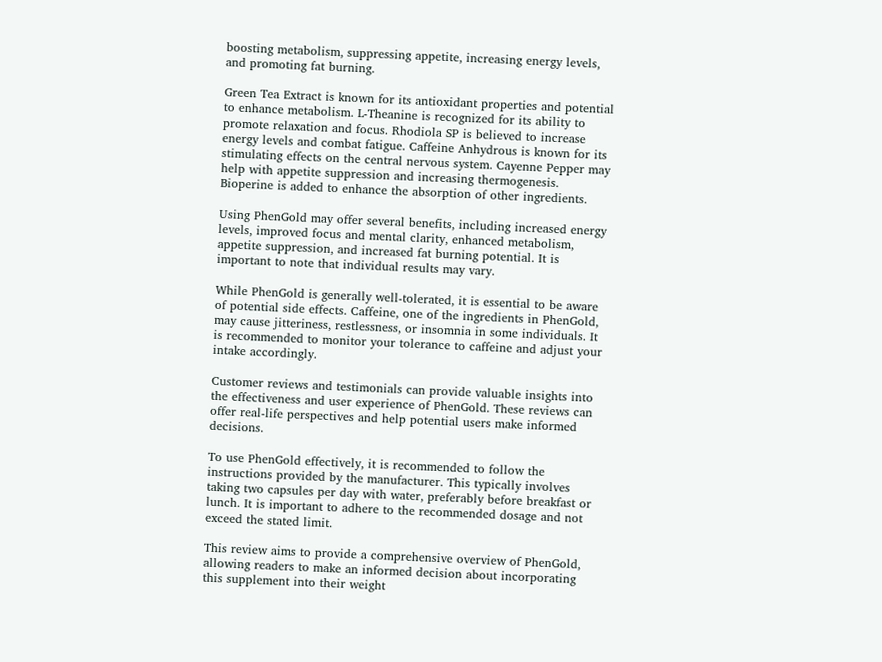boosting metabolism, suppressing appetite, increasing energy levels, and promoting fat burning.

Green Tea Extract is known for its antioxidant properties and potential to enhance metabolism. L-Theanine is recognized for its ability to promote relaxation and focus. Rhodiola SP is believed to increase energy levels and combat fatigue. Caffeine Anhydrous is known for its stimulating effects on the central nervous system. Cayenne Pepper may help with appetite suppression and increasing thermogenesis. Bioperine is added to enhance the absorption of other ingredients.

Using PhenGold may offer several benefits, including increased energy levels, improved focus and mental clarity, enhanced metabolism, appetite suppression, and increased fat burning potential. It is important to note that individual results may vary.

While PhenGold is generally well-tolerated, it is essential to be aware of potential side effects. Caffeine, one of the ingredients in PhenGold, may cause jitteriness, restlessness, or insomnia in some individuals. It is recommended to monitor your tolerance to caffeine and adjust your intake accordingly.

Customer reviews and testimonials can provide valuable insights into the effectiveness and user experience of PhenGold. These reviews can offer real-life perspectives and help potential users make informed decisions.

To use PhenGold effectively, it is recommended to follow the instructions provided by the manufacturer. This typically involves taking two capsules per day with water, preferably before breakfast or lunch. It is important to adhere to the recommended dosage and not exceed the stated limit.

This review aims to provide a comprehensive overview of PhenGold, allowing readers to make an informed decision about incorporating this supplement into their weight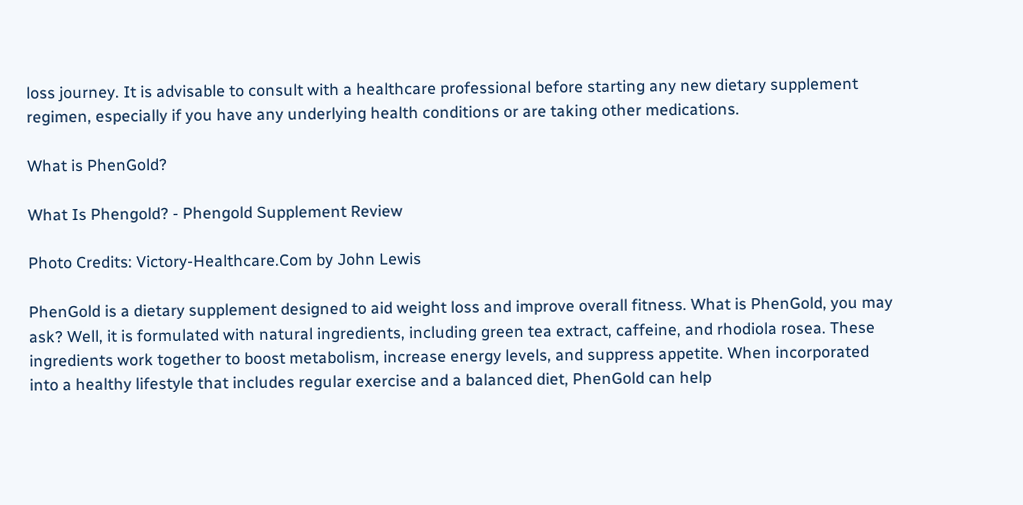loss journey. It is advisable to consult with a healthcare professional before starting any new dietary supplement regimen, especially if you have any underlying health conditions or are taking other medications.

What is PhenGold?

What Is Phengold? - Phengold Supplement Review

Photo Credits: Victory-Healthcare.Com by John Lewis

PhenGold is a dietary supplement designed to aid weight loss and improve overall fitness. What is PhenGold, you may ask? Well, it is formulated with natural ingredients, including green tea extract, caffeine, and rhodiola rosea. These ingredients work together to boost metabolism, increase energy levels, and suppress appetite. When incorporated into a healthy lifestyle that includes regular exercise and a balanced diet, PhenGold can help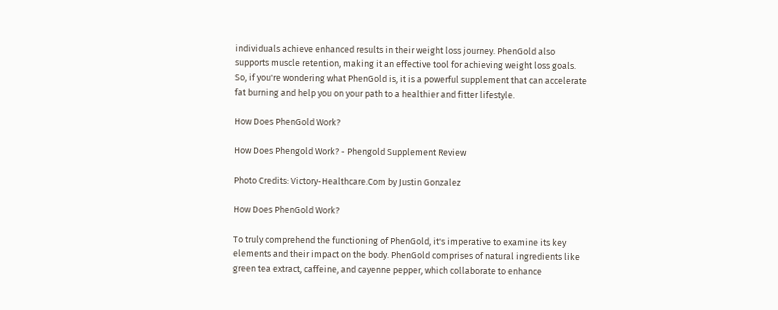individuals achieve enhanced results in their weight loss journey. PhenGold also supports muscle retention, making it an effective tool for achieving weight loss goals. So, if you're wondering what PhenGold is, it is a powerful supplement that can accelerate fat burning and help you on your path to a healthier and fitter lifestyle.

How Does PhenGold Work?

How Does Phengold Work? - Phengold Supplement Review

Photo Credits: Victory-Healthcare.Com by Justin Gonzalez

How Does PhenGold Work?

To truly comprehend the functioning of PhenGold, it's imperative to examine its key elements and their impact on the body. PhenGold comprises of natural ingredients like green tea extract, caffeine, and cayenne pepper, which collaborate to enhance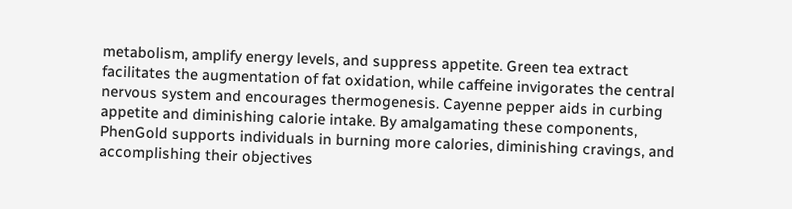metabolism, amplify energy levels, and suppress appetite. Green tea extract facilitates the augmentation of fat oxidation, while caffeine invigorates the central nervous system and encourages thermogenesis. Cayenne pepper aids in curbing appetite and diminishing calorie intake. By amalgamating these components, PhenGold supports individuals in burning more calories, diminishing cravings, and accomplishing their objectives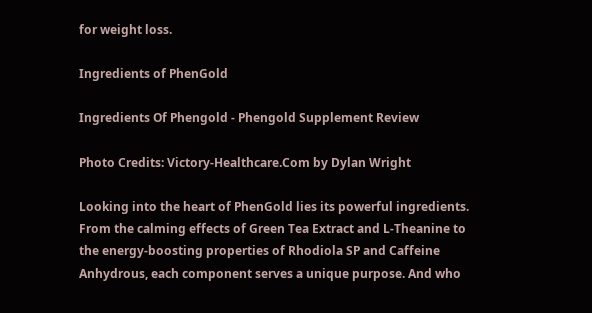for weight loss.

Ingredients of PhenGold

Ingredients Of Phengold - Phengold Supplement Review

Photo Credits: Victory-Healthcare.Com by Dylan Wright

Looking into the heart of PhenGold lies its powerful ingredients. From the calming effects of Green Tea Extract and L-Theanine to the energy-boosting properties of Rhodiola SP and Caffeine Anhydrous, each component serves a unique purpose. And who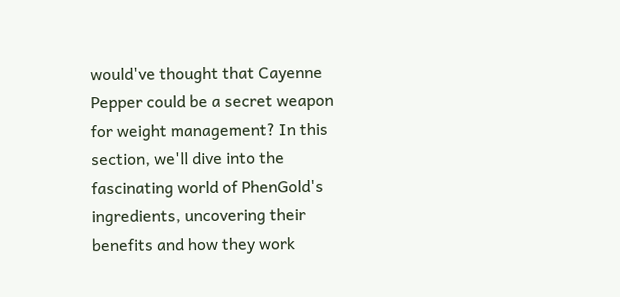would've thought that Cayenne Pepper could be a secret weapon for weight management? In this section, we'll dive into the fascinating world of PhenGold's ingredients, uncovering their benefits and how they work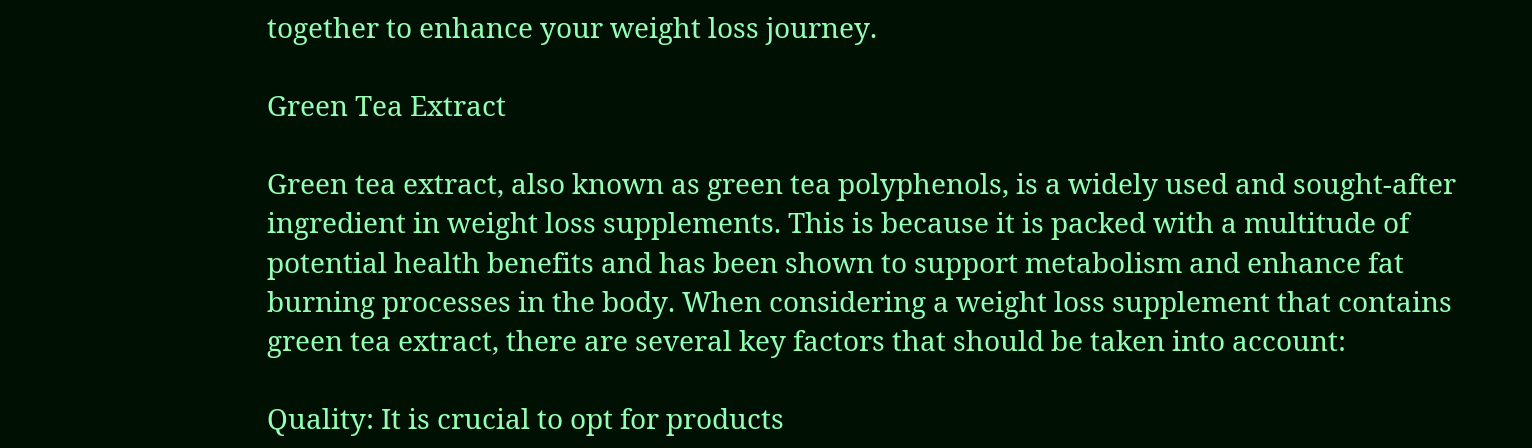together to enhance your weight loss journey.

Green Tea Extract

Green tea extract, also known as green tea polyphenols, is a widely used and sought-after ingredient in weight loss supplements. This is because it is packed with a multitude of potential health benefits and has been shown to support metabolism and enhance fat burning processes in the body. When considering a weight loss supplement that contains green tea extract, there are several key factors that should be taken into account:

Quality: It is crucial to opt for products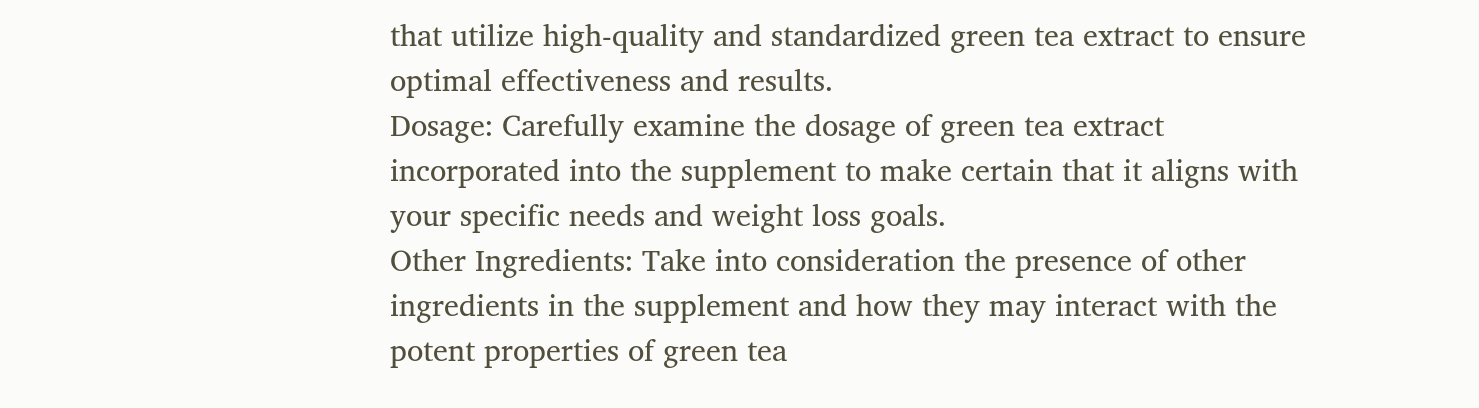that utilize high-quality and standardized green tea extract to ensure optimal effectiveness and results.
Dosage: Carefully examine the dosage of green tea extract incorporated into the supplement to make certain that it aligns with your specific needs and weight loss goals.
Other Ingredients: Take into consideration the presence of other ingredients in the supplement and how they may interact with the potent properties of green tea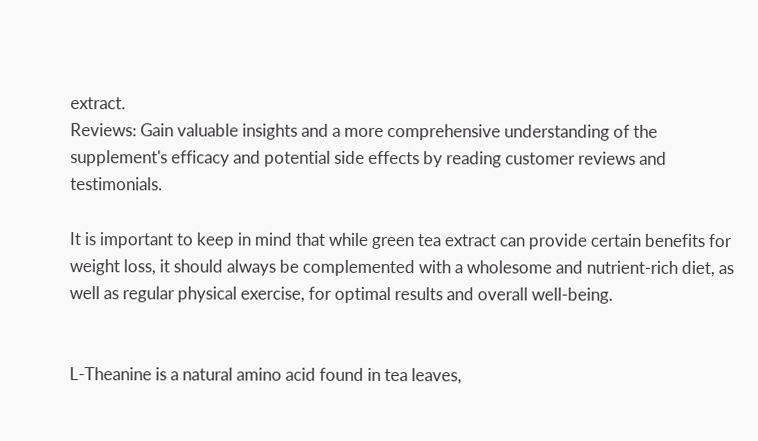extract.
Reviews: Gain valuable insights and a more comprehensive understanding of the supplement's efficacy and potential side effects by reading customer reviews and testimonials.

It is important to keep in mind that while green tea extract can provide certain benefits for weight loss, it should always be complemented with a wholesome and nutrient-rich diet, as well as regular physical exercise, for optimal results and overall well-being.


L-Theanine is a natural amino acid found in tea leaves,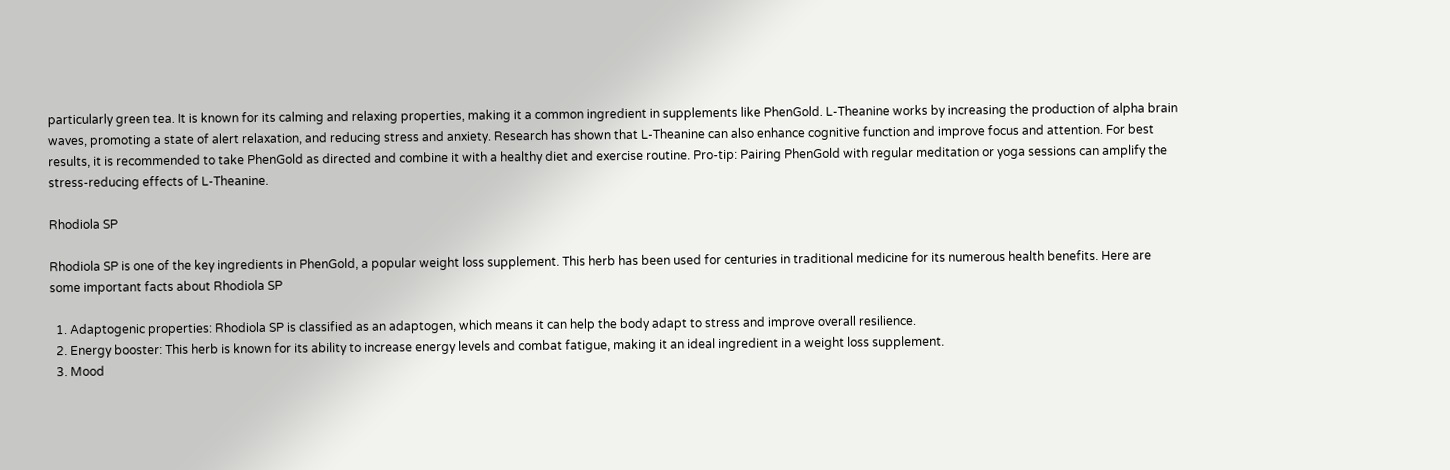particularly green tea. It is known for its calming and relaxing properties, making it a common ingredient in supplements like PhenGold. L-Theanine works by increasing the production of alpha brain waves, promoting a state of alert relaxation, and reducing stress and anxiety. Research has shown that L-Theanine can also enhance cognitive function and improve focus and attention. For best results, it is recommended to take PhenGold as directed and combine it with a healthy diet and exercise routine. Pro-tip: Pairing PhenGold with regular meditation or yoga sessions can amplify the stress-reducing effects of L-Theanine.

Rhodiola SP

Rhodiola SP is one of the key ingredients in PhenGold, a popular weight loss supplement. This herb has been used for centuries in traditional medicine for its numerous health benefits. Here are some important facts about Rhodiola SP

  1. Adaptogenic properties: Rhodiola SP is classified as an adaptogen, which means it can help the body adapt to stress and improve overall resilience.
  2. Energy booster: This herb is known for its ability to increase energy levels and combat fatigue, making it an ideal ingredient in a weight loss supplement.
  3. Mood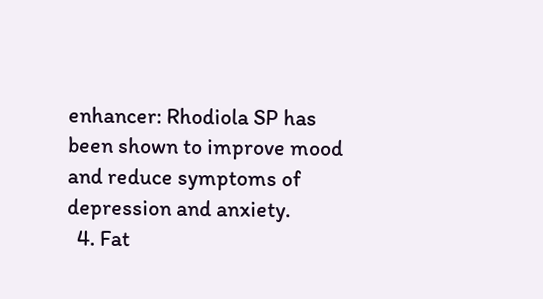enhancer: Rhodiola SP has been shown to improve mood and reduce symptoms of depression and anxiety.
  4. Fat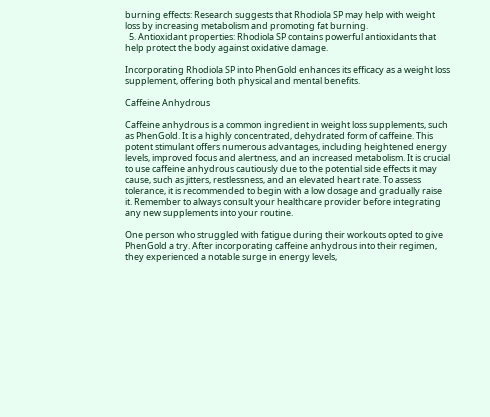burning effects: Research suggests that Rhodiola SP may help with weight loss by increasing metabolism and promoting fat burning.
  5. Antioxidant properties: Rhodiola SP contains powerful antioxidants that help protect the body against oxidative damage.

Incorporating Rhodiola SP into PhenGold enhances its efficacy as a weight loss supplement, offering both physical and mental benefits.

Caffeine Anhydrous

Caffeine anhydrous is a common ingredient in weight loss supplements, such as PhenGold. It is a highly concentrated, dehydrated form of caffeine. This potent stimulant offers numerous advantages, including heightened energy levels, improved focus and alertness, and an increased metabolism. It is crucial to use caffeine anhydrous cautiously due to the potential side effects it may cause, such as jitters, restlessness, and an elevated heart rate. To assess tolerance, it is recommended to begin with a low dosage and gradually raise it. Remember to always consult your healthcare provider before integrating any new supplements into your routine.

One person who struggled with fatigue during their workouts opted to give PhenGold a try. After incorporating caffeine anhydrous into their regimen, they experienced a notable surge in energy levels,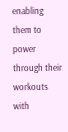enabling them to power through their workouts with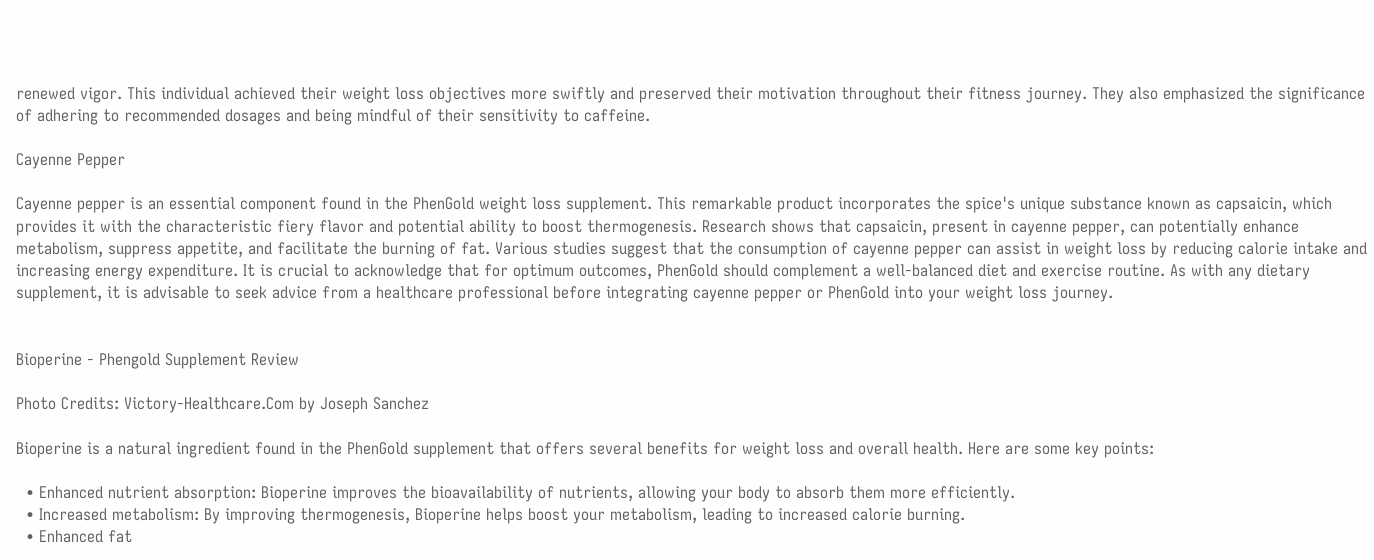renewed vigor. This individual achieved their weight loss objectives more swiftly and preserved their motivation throughout their fitness journey. They also emphasized the significance of adhering to recommended dosages and being mindful of their sensitivity to caffeine.

Cayenne Pepper

Cayenne pepper is an essential component found in the PhenGold weight loss supplement. This remarkable product incorporates the spice's unique substance known as capsaicin, which provides it with the characteristic fiery flavor and potential ability to boost thermogenesis. Research shows that capsaicin, present in cayenne pepper, can potentially enhance metabolism, suppress appetite, and facilitate the burning of fat. Various studies suggest that the consumption of cayenne pepper can assist in weight loss by reducing calorie intake and increasing energy expenditure. It is crucial to acknowledge that for optimum outcomes, PhenGold should complement a well-balanced diet and exercise routine. As with any dietary supplement, it is advisable to seek advice from a healthcare professional before integrating cayenne pepper or PhenGold into your weight loss journey.


Bioperine - Phengold Supplement Review

Photo Credits: Victory-Healthcare.Com by Joseph Sanchez

Bioperine is a natural ingredient found in the PhenGold supplement that offers several benefits for weight loss and overall health. Here are some key points:

  • Enhanced nutrient absorption: Bioperine improves the bioavailability of nutrients, allowing your body to absorb them more efficiently.
  • Increased metabolism: By improving thermogenesis, Bioperine helps boost your metabolism, leading to increased calorie burning.
  • Enhanced fat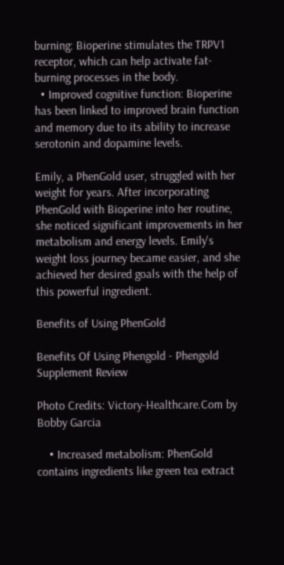burning: Bioperine stimulates the TRPV1 receptor, which can help activate fat-burning processes in the body.
  • Improved cognitive function: Bioperine has been linked to improved brain function and memory due to its ability to increase serotonin and dopamine levels.

Emily, a PhenGold user, struggled with her weight for years. After incorporating PhenGold with Bioperine into her routine, she noticed significant improvements in her metabolism and energy levels. Emily's weight loss journey became easier, and she achieved her desired goals with the help of this powerful ingredient.

Benefits of Using PhenGold

Benefits Of Using Phengold - Phengold Supplement Review

Photo Credits: Victory-Healthcare.Com by Bobby Garcia

    • Increased metabolism: PhenGold contains ingredients like green tea extract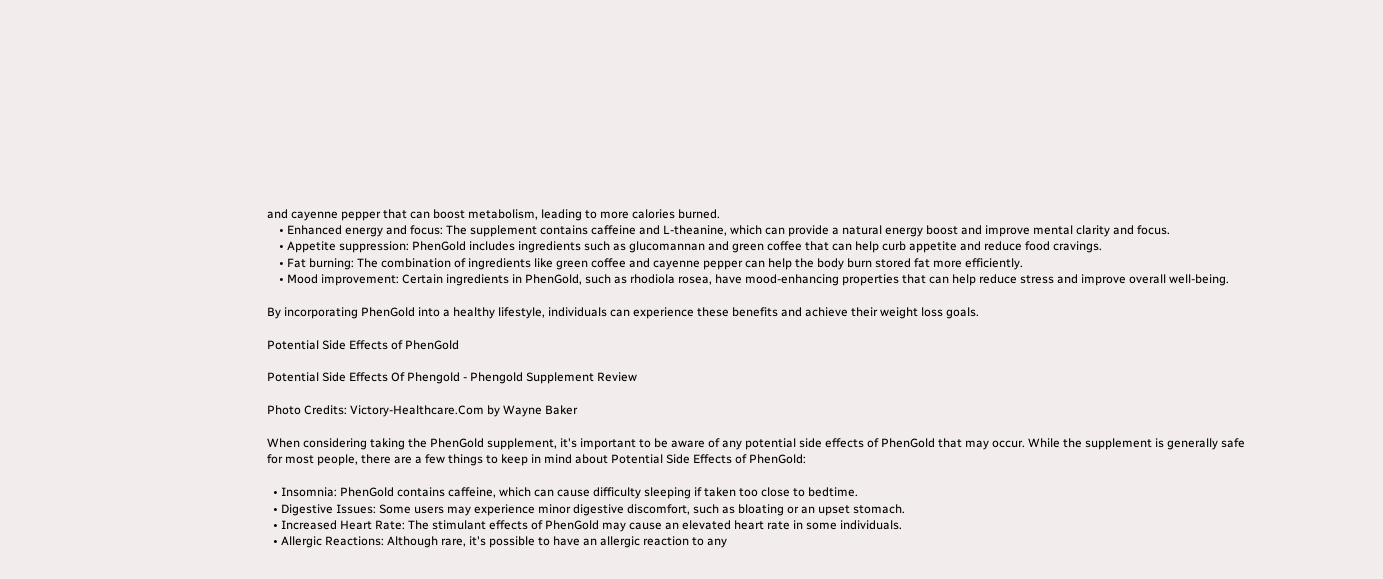and cayenne pepper that can boost metabolism, leading to more calories burned.
    • Enhanced energy and focus: The supplement contains caffeine and L-theanine, which can provide a natural energy boost and improve mental clarity and focus.
    • Appetite suppression: PhenGold includes ingredients such as glucomannan and green coffee that can help curb appetite and reduce food cravings.
    • Fat burning: The combination of ingredients like green coffee and cayenne pepper can help the body burn stored fat more efficiently.
    • Mood improvement: Certain ingredients in PhenGold, such as rhodiola rosea, have mood-enhancing properties that can help reduce stress and improve overall well-being.

By incorporating PhenGold into a healthy lifestyle, individuals can experience these benefits and achieve their weight loss goals.

Potential Side Effects of PhenGold

Potential Side Effects Of Phengold - Phengold Supplement Review

Photo Credits: Victory-Healthcare.Com by Wayne Baker

When considering taking the PhenGold supplement, it's important to be aware of any potential side effects of PhenGold that may occur. While the supplement is generally safe for most people, there are a few things to keep in mind about Potential Side Effects of PhenGold:

  • Insomnia: PhenGold contains caffeine, which can cause difficulty sleeping if taken too close to bedtime.
  • Digestive Issues: Some users may experience minor digestive discomfort, such as bloating or an upset stomach.
  • Increased Heart Rate: The stimulant effects of PhenGold may cause an elevated heart rate in some individuals.
  • Allergic Reactions: Although rare, it's possible to have an allergic reaction to any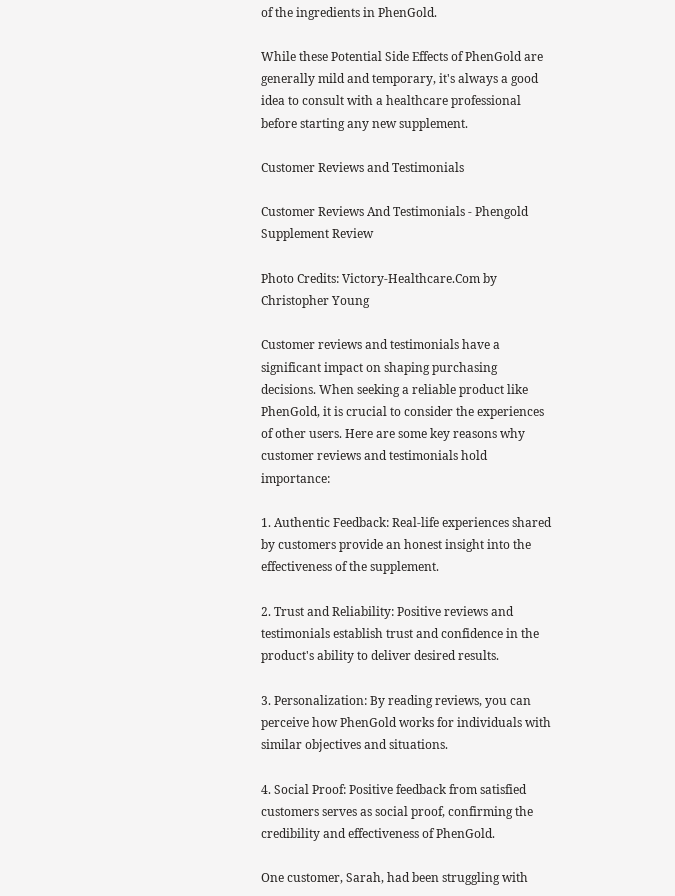of the ingredients in PhenGold.

While these Potential Side Effects of PhenGold are generally mild and temporary, it's always a good idea to consult with a healthcare professional before starting any new supplement.

Customer Reviews and Testimonials

Customer Reviews And Testimonials - Phengold Supplement Review

Photo Credits: Victory-Healthcare.Com by Christopher Young

Customer reviews and testimonials have a significant impact on shaping purchasing decisions. When seeking a reliable product like PhenGold, it is crucial to consider the experiences of other users. Here are some key reasons why customer reviews and testimonials hold importance:

1. Authentic Feedback: Real-life experiences shared by customers provide an honest insight into the effectiveness of the supplement.

2. Trust and Reliability: Positive reviews and testimonials establish trust and confidence in the product's ability to deliver desired results.

3. Personalization: By reading reviews, you can perceive how PhenGold works for individuals with similar objectives and situations.

4. Social Proof: Positive feedback from satisfied customers serves as social proof, confirming the credibility and effectiveness of PhenGold.

One customer, Sarah, had been struggling with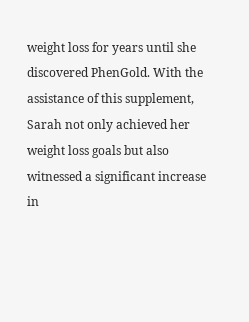weight loss for years until she discovered PhenGold. With the assistance of this supplement, Sarah not only achieved her weight loss goals but also witnessed a significant increase in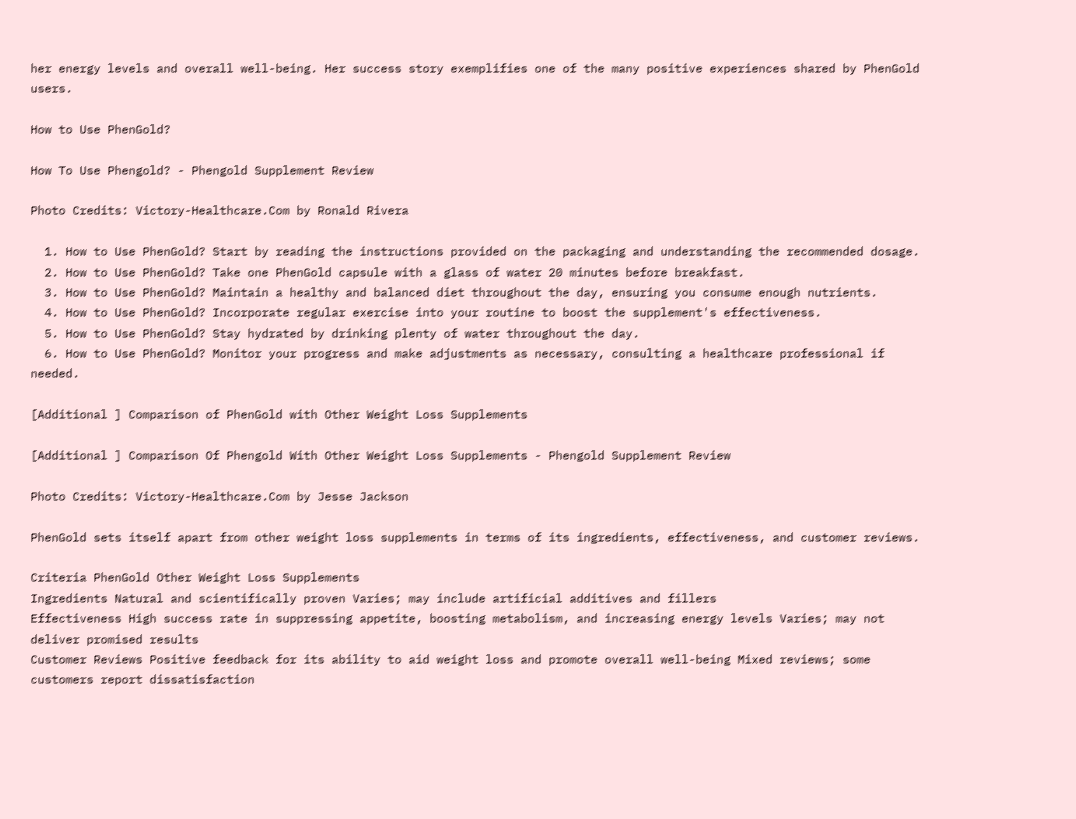her energy levels and overall well-being. Her success story exemplifies one of the many positive experiences shared by PhenGold users.

How to Use PhenGold?

How To Use Phengold? - Phengold Supplement Review

Photo Credits: Victory-Healthcare.Com by Ronald Rivera

  1. How to Use PhenGold? Start by reading the instructions provided on the packaging and understanding the recommended dosage.
  2. How to Use PhenGold? Take one PhenGold capsule with a glass of water 20 minutes before breakfast.
  3. How to Use PhenGold? Maintain a healthy and balanced diet throughout the day, ensuring you consume enough nutrients.
  4. How to Use PhenGold? Incorporate regular exercise into your routine to boost the supplement's effectiveness.
  5. How to Use PhenGold? Stay hydrated by drinking plenty of water throughout the day.
  6. How to Use PhenGold? Monitor your progress and make adjustments as necessary, consulting a healthcare professional if needed.

[Additional ] Comparison of PhenGold with Other Weight Loss Supplements

[Additional ] Comparison Of Phengold With Other Weight Loss Supplements - Phengold Supplement Review

Photo Credits: Victory-Healthcare.Com by Jesse Jackson

PhenGold sets itself apart from other weight loss supplements in terms of its ingredients, effectiveness, and customer reviews.

Criteria PhenGold Other Weight Loss Supplements
Ingredients Natural and scientifically proven Varies; may include artificial additives and fillers
Effectiveness High success rate in suppressing appetite, boosting metabolism, and increasing energy levels Varies; may not deliver promised results
Customer Reviews Positive feedback for its ability to aid weight loss and promote overall well-being Mixed reviews; some customers report dissatisfaction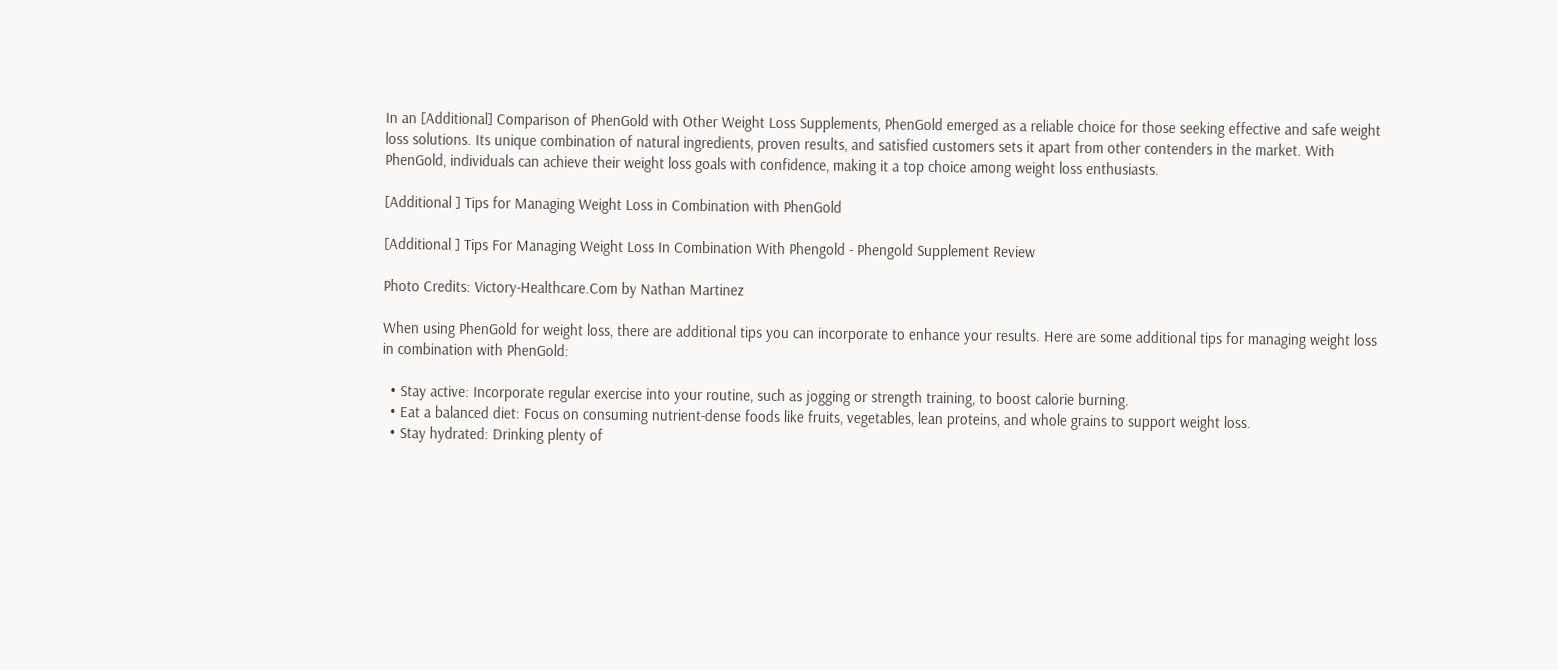In an [Additional] Comparison of PhenGold with Other Weight Loss Supplements, PhenGold emerged as a reliable choice for those seeking effective and safe weight loss solutions. Its unique combination of natural ingredients, proven results, and satisfied customers sets it apart from other contenders in the market. With PhenGold, individuals can achieve their weight loss goals with confidence, making it a top choice among weight loss enthusiasts.

[Additional ] Tips for Managing Weight Loss in Combination with PhenGold

[Additional ] Tips For Managing Weight Loss In Combination With Phengold - Phengold Supplement Review

Photo Credits: Victory-Healthcare.Com by Nathan Martinez

When using PhenGold for weight loss, there are additional tips you can incorporate to enhance your results. Here are some additional tips for managing weight loss in combination with PhenGold:

  • Stay active: Incorporate regular exercise into your routine, such as jogging or strength training, to boost calorie burning.
  • Eat a balanced diet: Focus on consuming nutrient-dense foods like fruits, vegetables, lean proteins, and whole grains to support weight loss.
  • Stay hydrated: Drinking plenty of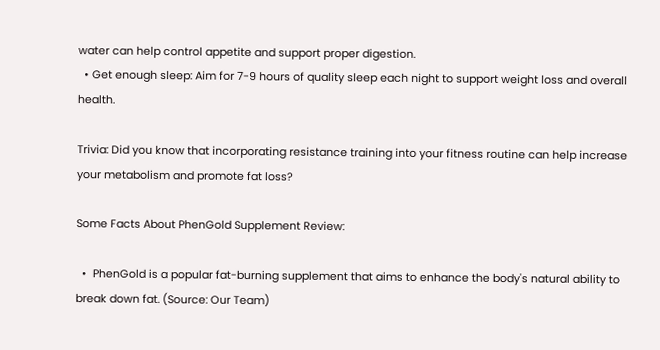water can help control appetite and support proper digestion.
  • Get enough sleep: Aim for 7-9 hours of quality sleep each night to support weight loss and overall health.

Trivia: Did you know that incorporating resistance training into your fitness routine can help increase your metabolism and promote fat loss?

Some Facts About PhenGold Supplement Review:

  •  PhenGold is a popular fat-burning supplement that aims to enhance the body's natural ability to break down fat. (Source: Our Team)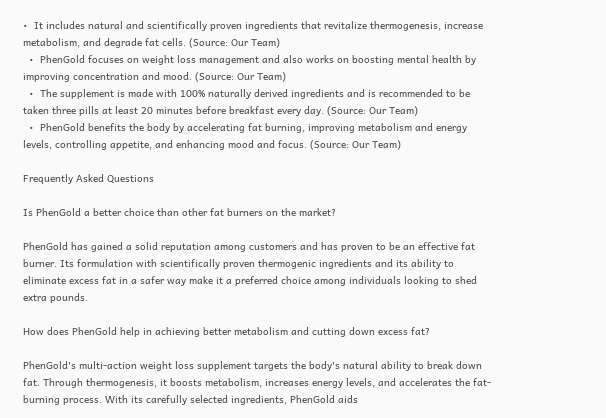•  It includes natural and scientifically proven ingredients that revitalize thermogenesis, increase metabolism, and degrade fat cells. (Source: Our Team)
  •  PhenGold focuses on weight loss management and also works on boosting mental health by improving concentration and mood. (Source: Our Team)
  •  The supplement is made with 100% naturally derived ingredients and is recommended to be taken three pills at least 20 minutes before breakfast every day. (Source: Our Team)
  •  PhenGold benefits the body by accelerating fat burning, improving metabolism and energy levels, controlling appetite, and enhancing mood and focus. (Source: Our Team)

Frequently Asked Questions

Is PhenGold a better choice than other fat burners on the market?

PhenGold has gained a solid reputation among customers and has proven to be an effective fat burner. Its formulation with scientifically proven thermogenic ingredients and its ability to eliminate excess fat in a safer way make it a preferred choice among individuals looking to shed extra pounds.

How does PhenGold help in achieving better metabolism and cutting down excess fat?

PhenGold's multi-action weight loss supplement targets the body's natural ability to break down fat. Through thermogenesis, it boosts metabolism, increases energy levels, and accelerates the fat-burning process. With its carefully selected ingredients, PhenGold aids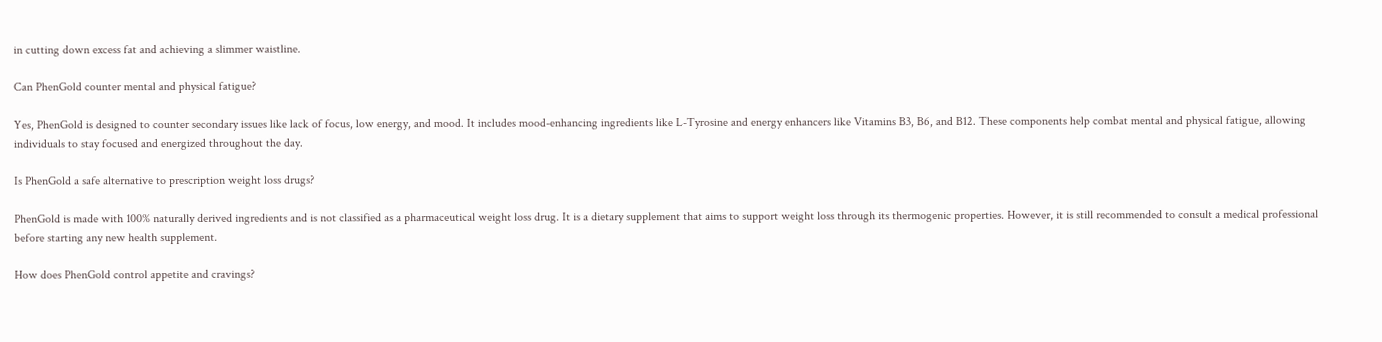in cutting down excess fat and achieving a slimmer waistline.

Can PhenGold counter mental and physical fatigue?

Yes, PhenGold is designed to counter secondary issues like lack of focus, low energy, and mood. It includes mood-enhancing ingredients like L-Tyrosine and energy enhancers like Vitamins B3, B6, and B12. These components help combat mental and physical fatigue, allowing individuals to stay focused and energized throughout the day.

Is PhenGold a safe alternative to prescription weight loss drugs?

PhenGold is made with 100% naturally derived ingredients and is not classified as a pharmaceutical weight loss drug. It is a dietary supplement that aims to support weight loss through its thermogenic properties. However, it is still recommended to consult a medical professional before starting any new health supplement.

How does PhenGold control appetite and cravings?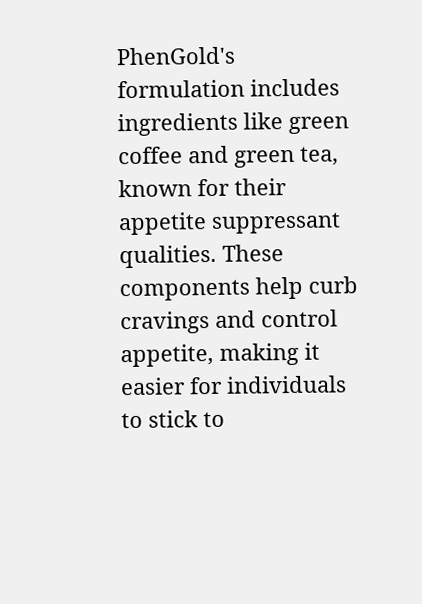PhenGold's formulation includes ingredients like green coffee and green tea, known for their appetite suppressant qualities. These components help curb cravings and control appetite, making it easier for individuals to stick to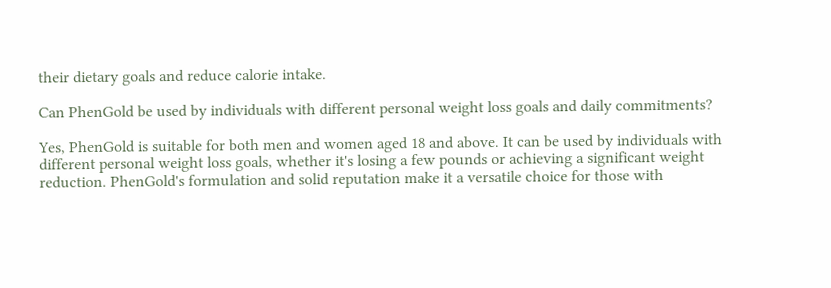their dietary goals and reduce calorie intake.

Can PhenGold be used by individuals with different personal weight loss goals and daily commitments?

Yes, PhenGold is suitable for both men and women aged 18 and above. It can be used by individuals with different personal weight loss goals, whether it's losing a few pounds or achieving a significant weight reduction. PhenGold's formulation and solid reputation make it a versatile choice for those with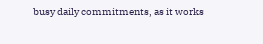busy daily commitments, as it works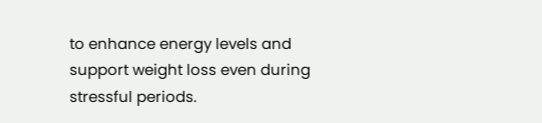to enhance energy levels and support weight loss even during stressful periods.